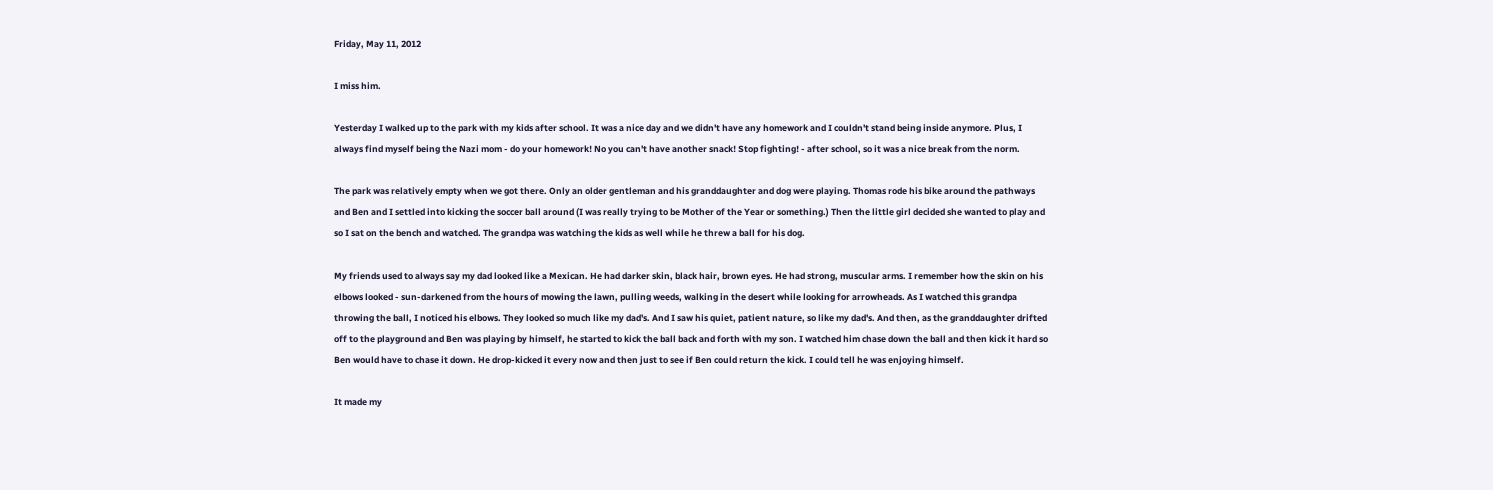Friday, May 11, 2012

I miss him.

Yesterday I walked up to the park with my kids after school. It was a nice day and we didn't have any homework and I couldn't stand being inside anymore. Plus, I always find myself being the Nazi mom - do your homework! No you can't have another snack! Stop fighting! - after school, so it was a nice break from the norm.

The park was relatively empty when we got there. Only an older gentleman and his granddaughter and dog were playing. Thomas rode his bike around the pathways and Ben and I settled into kicking the soccer ball around (I was really trying to be Mother of the Year or something.) Then the little girl decided she wanted to play and so I sat on the bench and watched. The grandpa was watching the kids as well while he threw a ball for his dog.

My friends used to always say my dad looked like a Mexican. He had darker skin, black hair, brown eyes. He had strong, muscular arms. I remember how the skin on his elbows looked - sun-darkened from the hours of mowing the lawn, pulling weeds, walking in the desert while looking for arrowheads. As I watched this grandpa throwing the ball, I noticed his elbows. They looked so much like my dad's. And I saw his quiet, patient nature, so like my dad's. And then, as the granddaughter drifted off to the playground and Ben was playing by himself, he started to kick the ball back and forth with my son. I watched him chase down the ball and then kick it hard so Ben would have to chase it down. He drop-kicked it every now and then just to see if Ben could return the kick. I could tell he was enjoying himself.

It made my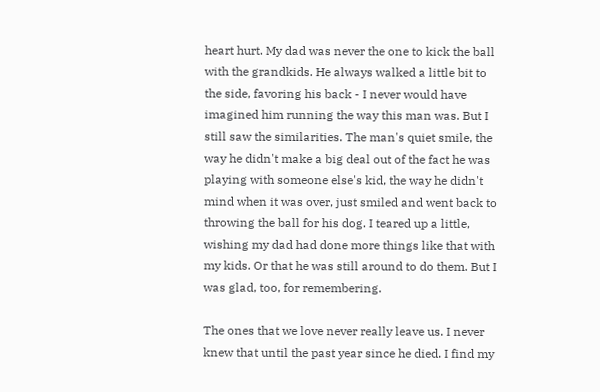heart hurt. My dad was never the one to kick the ball with the grandkids. He always walked a little bit to the side, favoring his back - I never would have imagined him running the way this man was. But I still saw the similarities. The man's quiet smile, the way he didn't make a big deal out of the fact he was playing with someone else's kid, the way he didn't mind when it was over, just smiled and went back to throwing the ball for his dog. I teared up a little, wishing my dad had done more things like that with my kids. Or that he was still around to do them. But I was glad, too, for remembering.

The ones that we love never really leave us. I never knew that until the past year since he died. I find my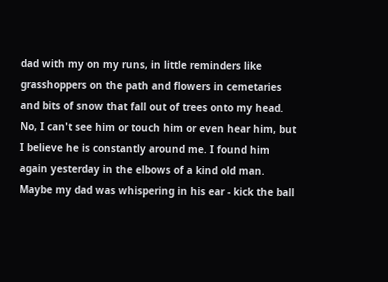dad with my on my runs, in little reminders like grasshoppers on the path and flowers in cemetaries and bits of snow that fall out of trees onto my head. No, I can't see him or touch him or even hear him, but I believe he is constantly around me. I found him again yesterday in the elbows of a kind old man. Maybe my dad was whispering in his ear - kick the ball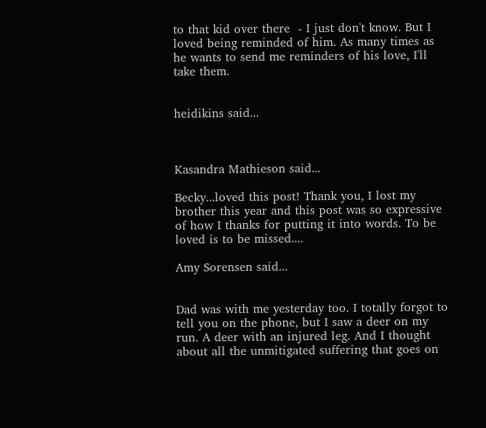to that kid over there  - I just don't know. But I loved being reminded of him. As many times as he wants to send me reminders of his love, I'll take them.


heidikins said...



Kasandra Mathieson said...

Becky...loved this post! Thank you, I lost my brother this year and this post was so expressive of how I thanks for putting it into words. To be loved is to be missed....

Amy Sorensen said...


Dad was with me yesterday too. I totally forgot to tell you on the phone, but I saw a deer on my run. A deer with an injured leg. And I thought about all the unmitigated suffering that goes on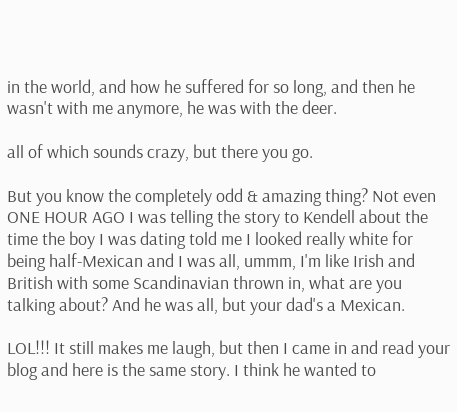in the world, and how he suffered for so long, and then he wasn't with me anymore, he was with the deer.

all of which sounds crazy, but there you go.

But you know the completely odd & amazing thing? Not even ONE HOUR AGO I was telling the story to Kendell about the time the boy I was dating told me I looked really white for being half-Mexican and I was all, ummm, I'm like Irish and British with some Scandinavian thrown in, what are you talking about? And he was all, but your dad's a Mexican.

LOL!!! It still makes me laugh, but then I came in and read your blog and here is the same story. I think he wanted to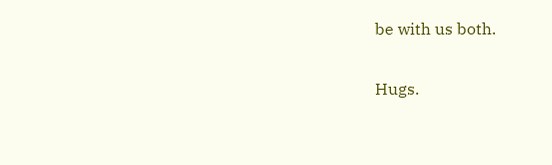be with us both.

Hugs.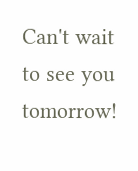Can't wait to see you tomorrow!